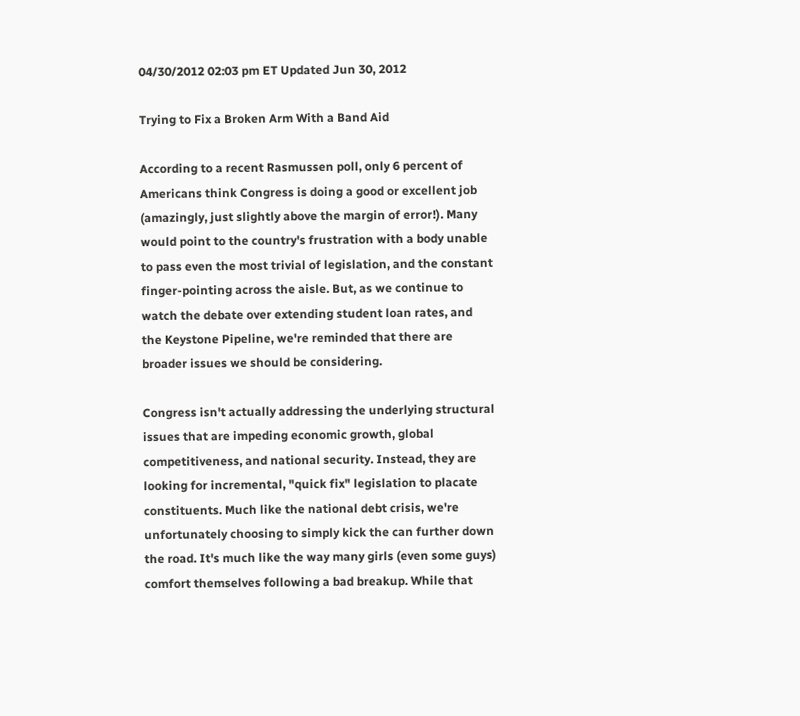04/30/2012 02:03 pm ET Updated Jun 30, 2012

Trying to Fix a Broken Arm With a Band Aid

According to a recent Rasmussen poll, only 6 percent of Americans think Congress is doing a good or excellent job (amazingly, just slightly above the margin of error!). Many would point to the country's frustration with a body unable to pass even the most trivial of legislation, and the constant finger-pointing across the aisle. But, as we continue to watch the debate over extending student loan rates, and the Keystone Pipeline, we're reminded that there are broader issues we should be considering.

Congress isn't actually addressing the underlying structural issues that are impeding economic growth, global competitiveness, and national security. Instead, they are looking for incremental, "quick fix" legislation to placate constituents. Much like the national debt crisis, we're unfortunately choosing to simply kick the can further down the road. It's much like the way many girls (even some guys) comfort themselves following a bad breakup. While that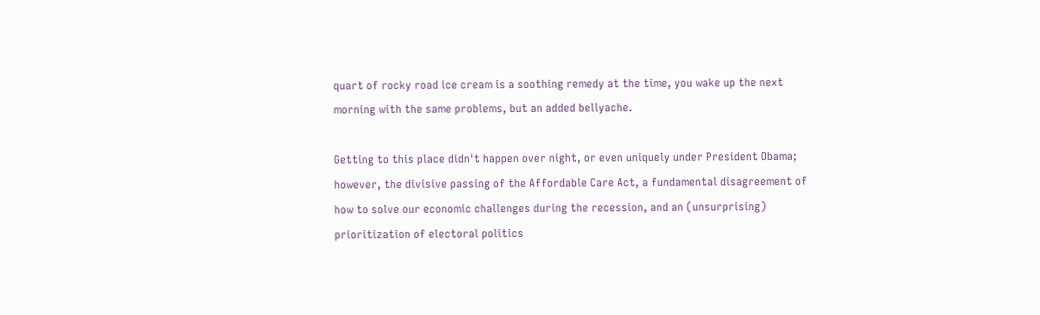quart of rocky road ice cream is a soothing remedy at the time, you wake up the next morning with the same problems, but an added bellyache.

Getting to this place didn't happen over night, or even uniquely under President Obama; however, the divisive passing of the Affordable Care Act, a fundamental disagreement of how to solve our economic challenges during the recession, and an (unsurprising) prioritization of electoral politics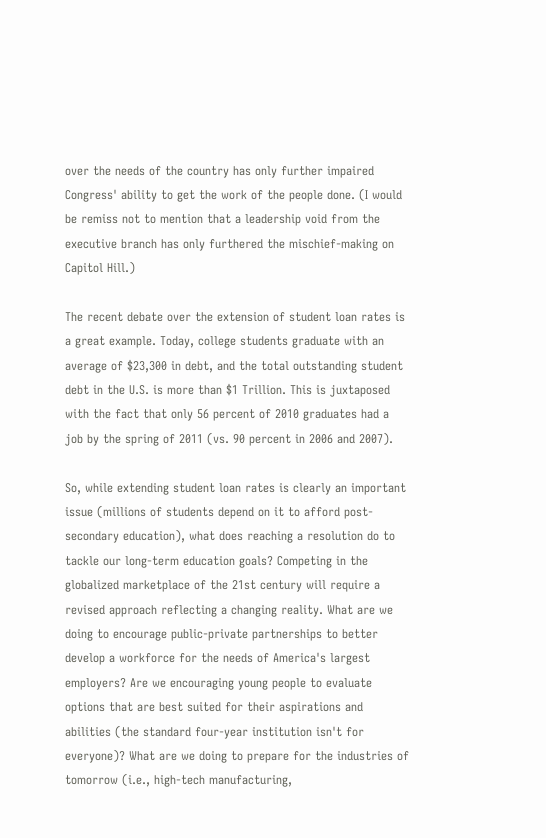over the needs of the country has only further impaired Congress' ability to get the work of the people done. (I would be remiss not to mention that a leadership void from the executive branch has only furthered the mischief-making on Capitol Hill.)

The recent debate over the extension of student loan rates is a great example. Today, college students graduate with an average of $23,300 in debt, and the total outstanding student debt in the U.S. is more than $1 Trillion. This is juxtaposed with the fact that only 56 percent of 2010 graduates had a job by the spring of 2011 (vs. 90 percent in 2006 and 2007).

So, while extending student loan rates is clearly an important issue (millions of students depend on it to afford post-secondary education), what does reaching a resolution do to tackle our long-term education goals? Competing in the globalized marketplace of the 21st century will require a revised approach reflecting a changing reality. What are we doing to encourage public-private partnerships to better develop a workforce for the needs of America's largest employers? Are we encouraging young people to evaluate options that are best suited for their aspirations and abilities (the standard four-year institution isn't for everyone)? What are we doing to prepare for the industries of tomorrow (i.e., high-tech manufacturing,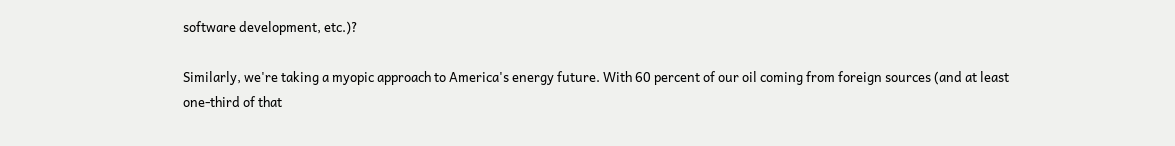software development, etc.)?

Similarly, we're taking a myopic approach to America's energy future. With 60 percent of our oil coming from foreign sources (and at least one-third of that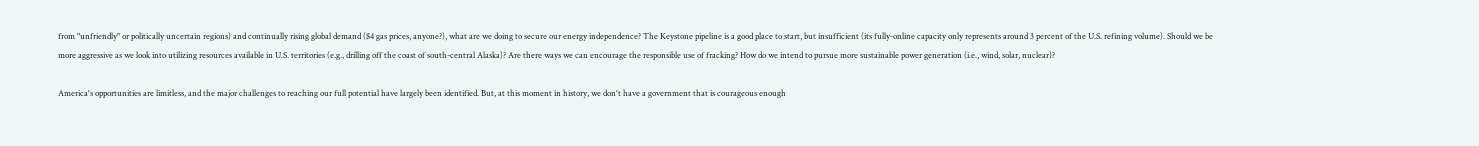from "unfriendly" or politically uncertain regions) and continually rising global demand ($4 gas prices, anyone?), what are we doing to secure our energy independence? The Keystone pipeline is a good place to start, but insufficient (its fully-online capacity only represents around 3 percent of the U.S. refining volume). Should we be more aggressive as we look into utilizing resources available in U.S. territories (e.g., drilling off the coast of south-central Alaska)? Are there ways we can encourage the responsible use of fracking? How do we intend to pursue more sustainable power generation (i.e., wind, solar, nuclear)?

America's opportunities are limitless, and the major challenges to reaching our full potential have largely been identified. But, at this moment in history, we don't have a government that is courageous enough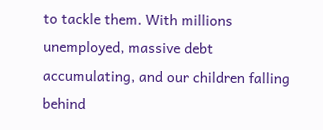to tackle them. With millions unemployed, massive debt accumulating, and our children falling behind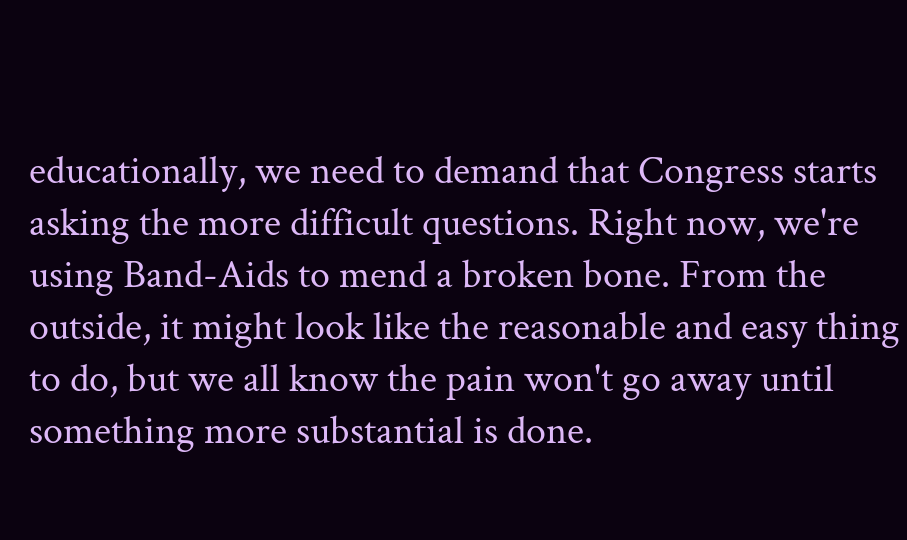educationally, we need to demand that Congress starts asking the more difficult questions. Right now, we're using Band-Aids to mend a broken bone. From the outside, it might look like the reasonable and easy thing to do, but we all know the pain won't go away until something more substantial is done.